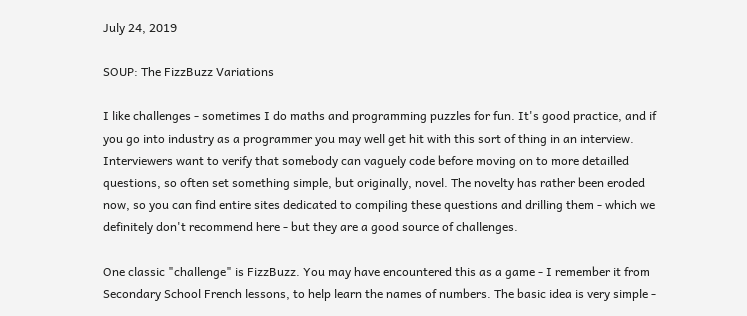July 24, 2019

SOUP: The FizzBuzz Variations

I like challenges - sometimes I do maths and programming puzzles for fun. It's good practice, and if you go into industry as a programmer you may well get hit with this sort of thing in an interview. Interviewers want to verify that somebody can vaguely code before moving on to more detailled questions, so often set something simple, but originally, novel. The novelty has rather been eroded now, so you can find entire sites dedicated to compiling these questions and drilling them - which we definitely don't recommend here - but they are a good source of challenges.

One classic "challenge" is FizzBuzz. You may have encountered this as a game - I remember it from Secondary School French lessons, to help learn the names of numbers. The basic idea is very simple -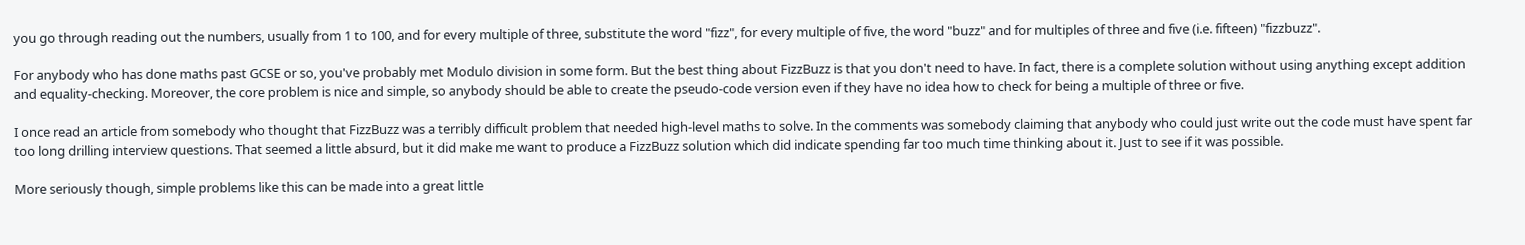you go through reading out the numbers, usually from 1 to 100, and for every multiple of three, substitute the word "fizz", for every multiple of five, the word "buzz" and for multiples of three and five (i.e. fifteen) "fizzbuzz".

For anybody who has done maths past GCSE or so, you've probably met Modulo division in some form. But the best thing about FizzBuzz is that you don't need to have. In fact, there is a complete solution without using anything except addition and equality-checking. Moreover, the core problem is nice and simple, so anybody should be able to create the pseudo-code version even if they have no idea how to check for being a multiple of three or five.

I once read an article from somebody who thought that FizzBuzz was a terribly difficult problem that needed high-level maths to solve. In the comments was somebody claiming that anybody who could just write out the code must have spent far too long drilling interview questions. That seemed a little absurd, but it did make me want to produce a FizzBuzz solution which did indicate spending far too much time thinking about it. Just to see if it was possible.

More seriously though, simple problems like this can be made into a great little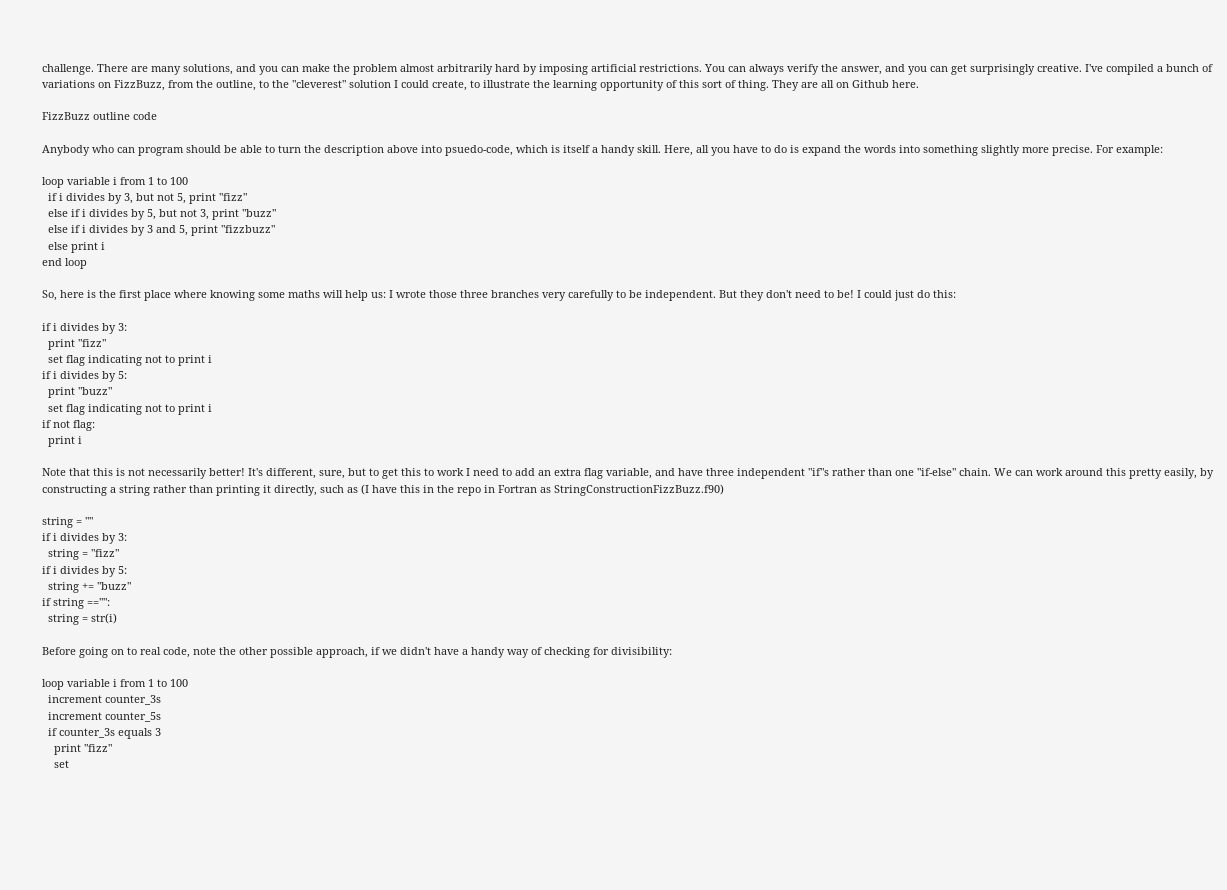challenge. There are many solutions, and you can make the problem almost arbitrarily hard by imposing artificial restrictions. You can always verify the answer, and you can get surprisingly creative. I've compiled a bunch of variations on FizzBuzz, from the outline, to the "cleverest" solution I could create, to illustrate the learning opportunity of this sort of thing. They are all on Github here.

FizzBuzz outline code

Anybody who can program should be able to turn the description above into psuedo-code, which is itself a handy skill. Here, all you have to do is expand the words into something slightly more precise. For example:

loop variable i from 1 to 100
  if i divides by 3, but not 5, print "fizz"
  else if i divides by 5, but not 3, print "buzz"
  else if i divides by 3 and 5, print "fizzbuzz"
  else print i
end loop

So, here is the first place where knowing some maths will help us: I wrote those three branches very carefully to be independent. But they don't need to be! I could just do this:

if i divides by 3:
  print "fizz"
  set flag indicating not to print i
if i divides by 5:
  print "buzz"
  set flag indicating not to print i
if not flag:
  print i

Note that this is not necessarily better! It's different, sure, but to get this to work I need to add an extra flag variable, and have three independent "if"s rather than one "if-else" chain. We can work around this pretty easily, by constructing a string rather than printing it directly, such as (I have this in the repo in Fortran as StringConstructionFizzBuzz.f90)

string = ""
if i divides by 3:
  string = "fizz"
if i divides by 5:
  string += "buzz"
if string =="":
  string = str(i)

Before going on to real code, note the other possible approach, if we didn't have a handy way of checking for divisibility:

loop variable i from 1 to 100
  increment counter_3s
  increment counter_5s
  if counter_3s equals 3
    print "fizz"
    set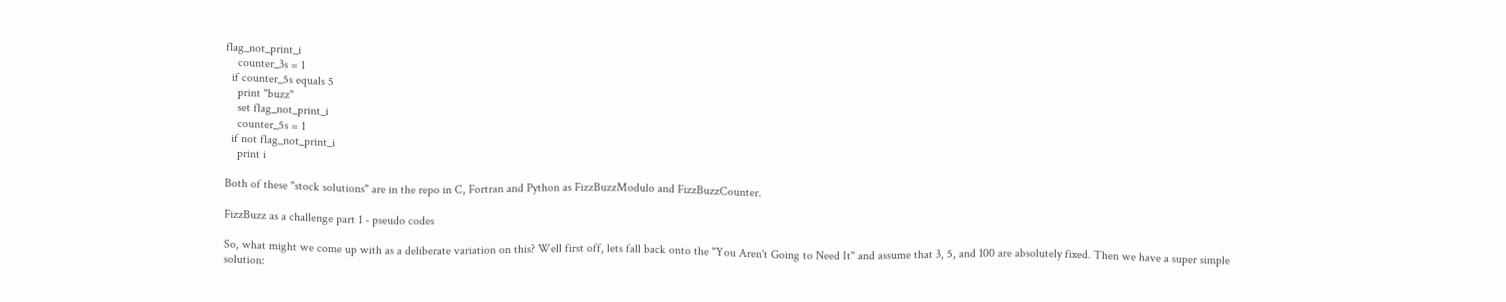flag_not_print_i
    counter_3s = 1
  if counter_5s equals 5
    print "buzz"
    set flag_not_print_i
    counter_5s = 1
  if not flag_not_print_i
    print i

Both of these "stock solutions" are in the repo in C, Fortran and Python as FizzBuzzModulo and FizzBuzzCounter.

FizzBuzz as a challenge part 1 - pseudo codes

So, what might we come up with as a deliberate variation on this? Well first off, lets fall back onto the "You Aren't Going to Need It" and assume that 3, 5, and 100 are absolutely fixed. Then we have a super simple solution: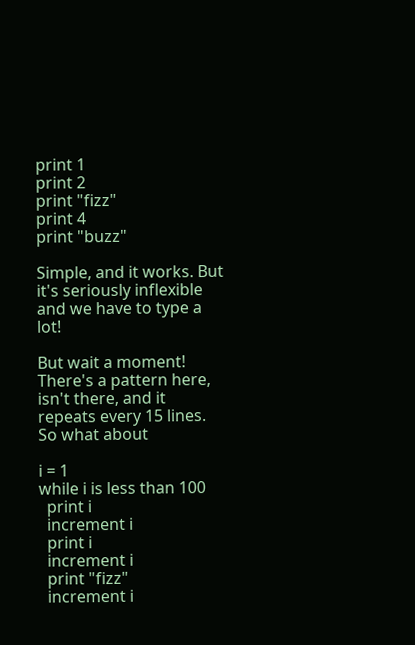print 1
print 2
print "fizz"
print 4
print "buzz"

Simple, and it works. But it's seriously inflexible and we have to type a lot!

But wait a moment! There's a pattern here, isn't there, and it repeats every 15 lines. So what about

i = 1
while i is less than 100
  print i
  increment i
  print i
  increment i
  print "fizz"
  increment i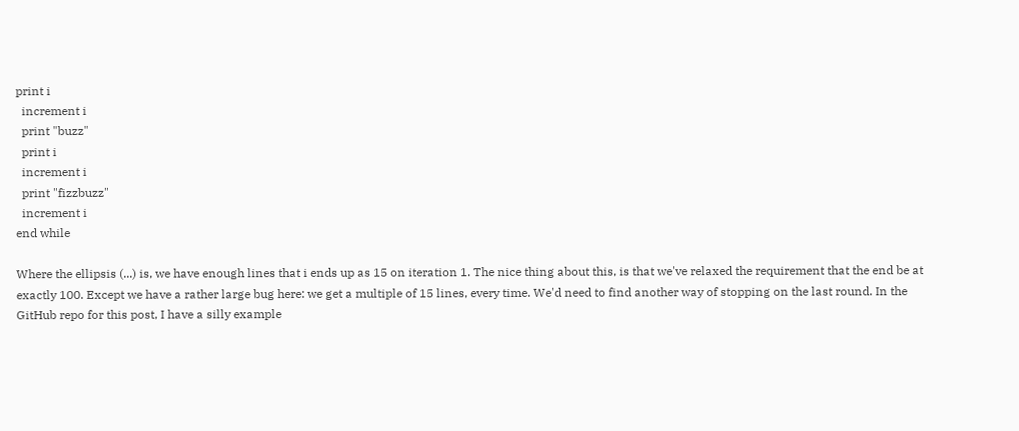print i
  increment i
  print "buzz"
  print i
  increment i
  print "fizzbuzz"
  increment i
end while

Where the ellipsis (...) is, we have enough lines that i ends up as 15 on iteration 1. The nice thing about this, is that we've relaxed the requirement that the end be at exactly 100. Except we have a rather large bug here: we get a multiple of 15 lines, every time. We'd need to find another way of stopping on the last round. In the GitHub repo for this post, I have a silly example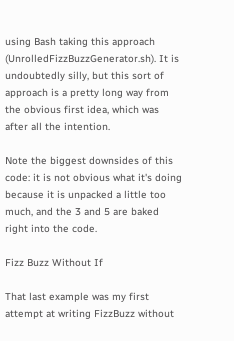using Bash taking this approach (UnrolledFizzBuzzGenerator.sh). It is undoubtedly silly, but this sort of approach is a pretty long way from the obvious first idea, which was after all the intention.

Note the biggest downsides of this code: it is not obvious what it's doing because it is unpacked a little too much, and the 3 and 5 are baked right into the code.

Fizz Buzz Without If

That last example was my first attempt at writing FizzBuzz without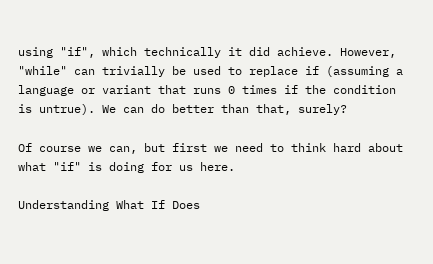using "if", which technically it did achieve. However, "while" can trivially be used to replace if (assuming a language or variant that runs 0 times if the condition is untrue). We can do better than that, surely?

Of course we can, but first we need to think hard about what "if" is doing for us here.

Understanding What If Does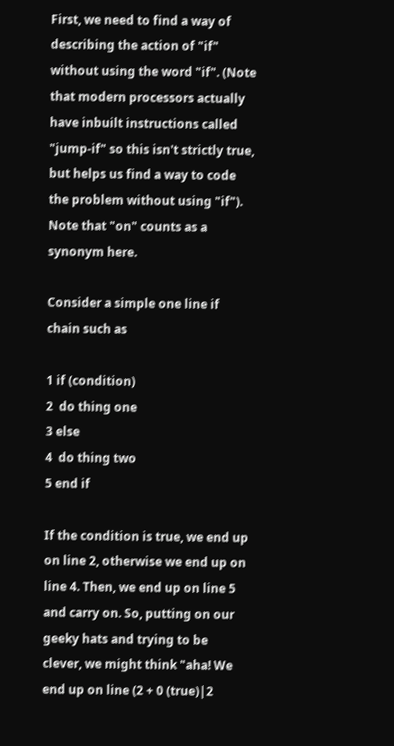First, we need to find a way of describing the action of "if" without using the word "if". (Note that modern processors actually have inbuilt instructions called "jump-if" so this isn't strictly true, but helps us find a way to code the problem without using "if"). Note that "on" counts as a synonym here.

Consider a simple one line if chain such as

1 if (condition)
2  do thing one
3 else
4  do thing two
5 end if

If the condition is true, we end up on line 2, otherwise we end up on line 4. Then, we end up on line 5 and carry on. So, putting on our geeky hats and trying to be clever, we might think "aha! We end up on line (2 + 0 (true)|2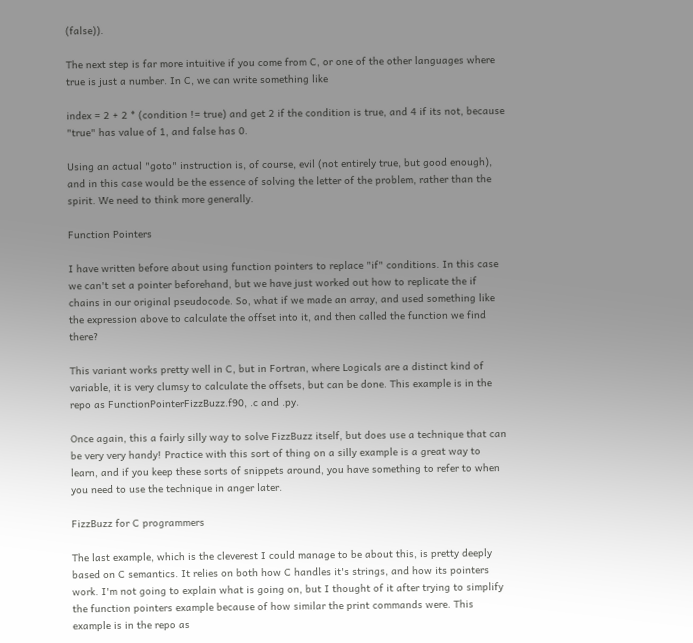(false)).

The next step is far more intuitive if you come from C, or one of the other languages where true is just a number. In C, we can write something like

index = 2 + 2 * (condition != true) and get 2 if the condition is true, and 4 if its not, because "true" has value of 1, and false has 0.

Using an actual "goto" instruction is, of course, evil (not entirely true, but good enough), and in this case would be the essence of solving the letter of the problem, rather than the spirit. We need to think more generally.

Function Pointers

I have written before about using function pointers to replace "if" conditions. In this case we can't set a pointer beforehand, but we have just worked out how to replicate the if chains in our original pseudocode. So, what if we made an array, and used something like the expression above to calculate the offset into it, and then called the function we find there?

This variant works pretty well in C, but in Fortran, where Logicals are a distinct kind of variable, it is very clumsy to calculate the offsets, but can be done. This example is in the repo as FunctionPointerFizzBuzz.f90, .c and .py.

Once again, this a fairly silly way to solve FizzBuzz itself, but does use a technique that can be very very handy! Practice with this sort of thing on a silly example is a great way to learn, and if you keep these sorts of snippets around, you have something to refer to when you need to use the technique in anger later.

FizzBuzz for C programmers

The last example, which is the cleverest I could manage to be about this, is pretty deeply based on C semantics. It relies on both how C handles it's strings, and how its pointers work. I'm not going to explain what is going on, but I thought of it after trying to simplify the function pointers example because of how similar the print commands were. This example is in the repo as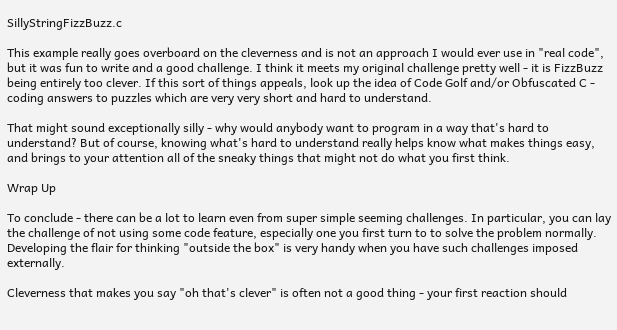SillyStringFizzBuzz.c

This example really goes overboard on the cleverness and is not an approach I would ever use in "real code", but it was fun to write and a good challenge. I think it meets my original challenge pretty well - it is FizzBuzz being entirely too clever. If this sort of things appeals, look up the idea of Code Golf and/or Obfuscated C - coding answers to puzzles which are very very short and hard to understand.

That might sound exceptionally silly - why would anybody want to program in a way that's hard to understand? But of course, knowing what's hard to understand really helps know what makes things easy, and brings to your attention all of the sneaky things that might not do what you first think.

Wrap Up

To conclude - there can be a lot to learn even from super simple seeming challenges. In particular, you can lay the challenge of not using some code feature, especially one you first turn to to solve the problem normally. Developing the flair for thinking "outside the box" is very handy when you have such challenges imposed externally.

Cleverness that makes you say "oh that's clever" is often not a good thing - your first reaction should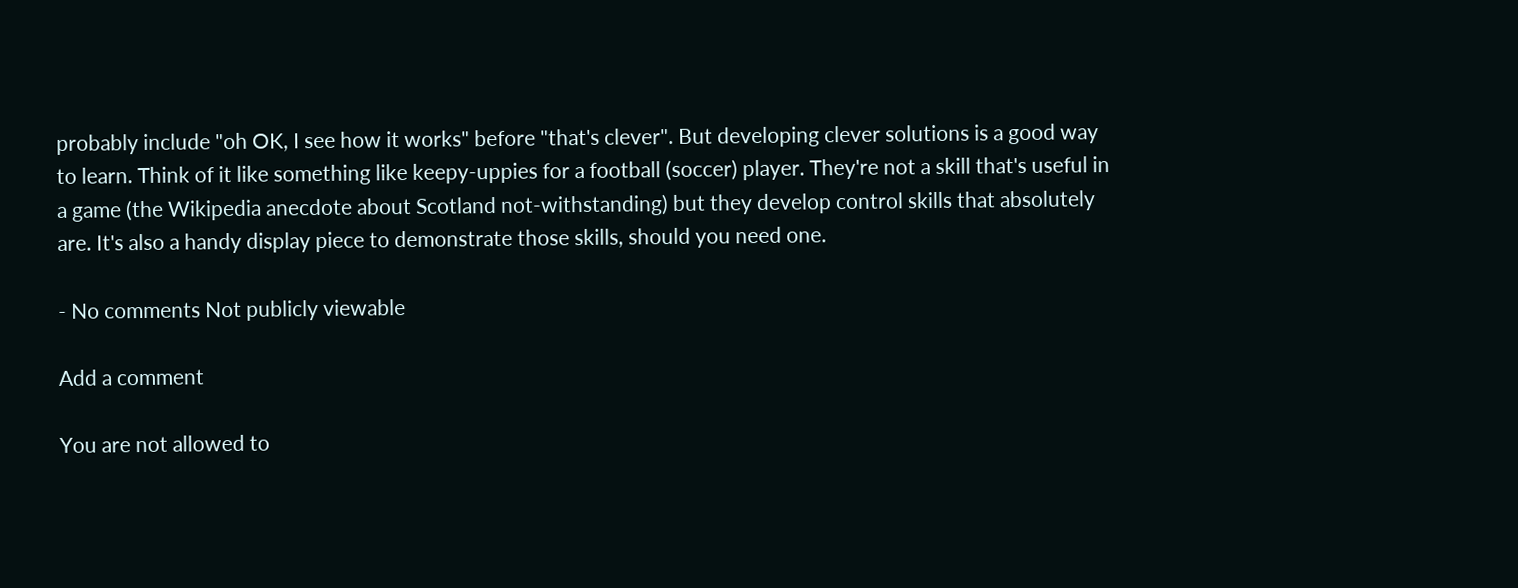probably include "oh OK, I see how it works" before "that's clever". But developing clever solutions is a good way to learn. Think of it like something like keepy-uppies for a football (soccer) player. They're not a skill that's useful in a game (the Wikipedia anecdote about Scotland not-withstanding) but they develop control skills that absolutely are. It's also a handy display piece to demonstrate those skills, should you need one.

- No comments Not publicly viewable

Add a comment

You are not allowed to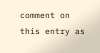comment on this entry as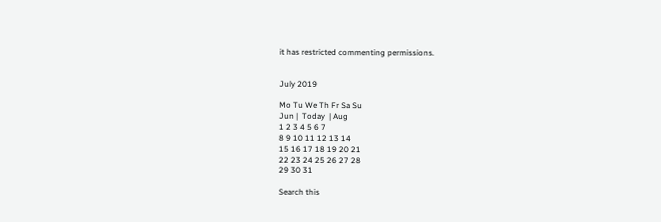it has restricted commenting permissions.


July 2019

Mo Tu We Th Fr Sa Su
Jun |  Today  | Aug
1 2 3 4 5 6 7
8 9 10 11 12 13 14
15 16 17 18 19 20 21
22 23 24 25 26 27 28
29 30 31

Search this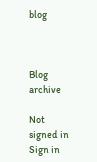blog



Blog archive

Not signed in
Sign in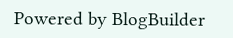Powered by BlogBuilder